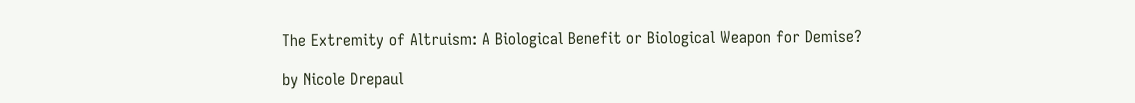The Extremity of Altruism: A Biological Benefit or Biological Weapon for Demise?

by Nicole Drepaul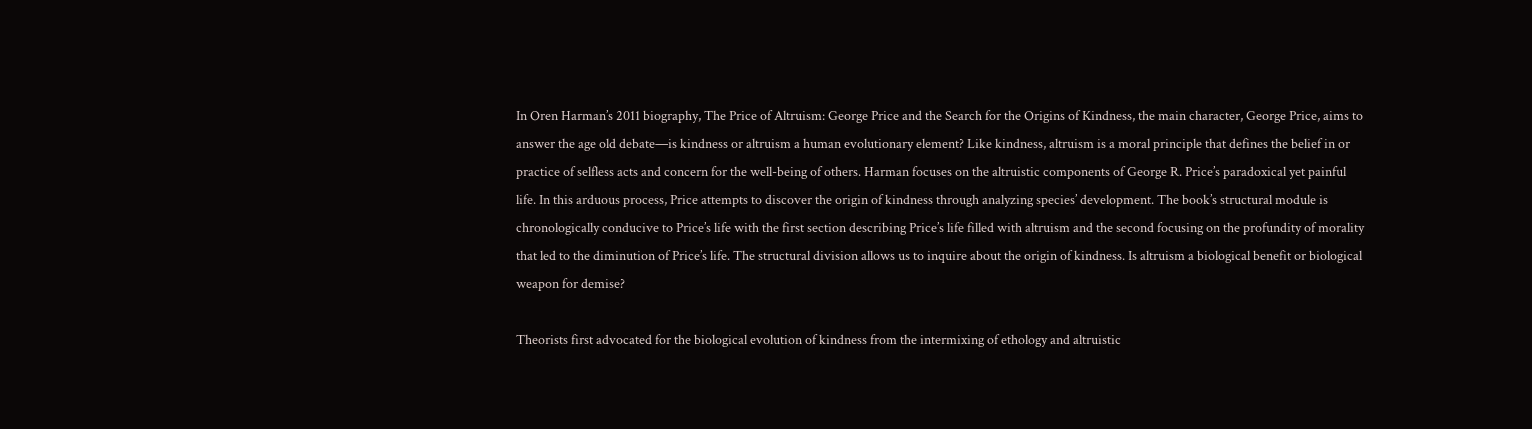In Oren Harman’s 2011 biography, The Price of Altruism: George Price and the Search for the Origins of Kindness, the main character, George Price, aims to answer the age old debate—is kindness or altruism a human evolutionary element? Like kindness, altruism is a moral principle that defines the belief in or practice of selfless acts and concern for the well-being of others. Harman focuses on the altruistic components of George R. Price’s paradoxical yet painful life. In this arduous process, Price attempts to discover the origin of kindness through analyzing species’ development. The book’s structural module is chronologically conducive to Price’s life with the first section describing Price’s life filled with altruism and the second focusing on the profundity of morality that led to the diminution of Price’s life. The structural division allows us to inquire about the origin of kindness. Is altruism a biological benefit or biological weapon for demise?

Theorists first advocated for the biological evolution of kindness from the intermixing of ethology and altruistic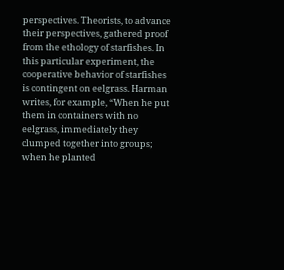perspectives. Theorists, to advance their perspectives, gathered proof from the ethology of starfishes. In this particular experiment, the cooperative behavior of starfishes is contingent on eelgrass. Harman writes, for example, “When he put them in containers with no eelgrass, immediately they clumped together into groups; when he planted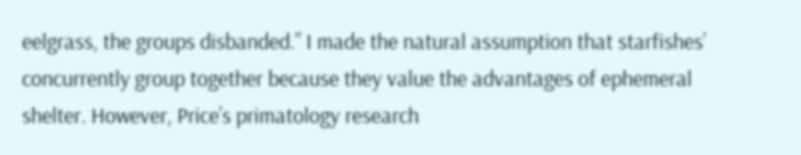eelgrass, the groups disbanded.” I made the natural assumption that starfishes’ concurrently group together because they value the advantages of ephemeral shelter. However, Price’s primatology research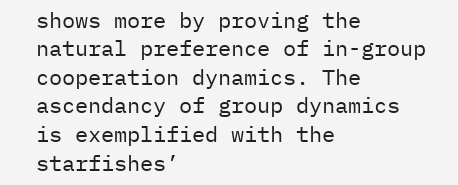shows more by proving the natural preference of in-group cooperation dynamics. The ascendancy of group dynamics is exemplified with the starfishes’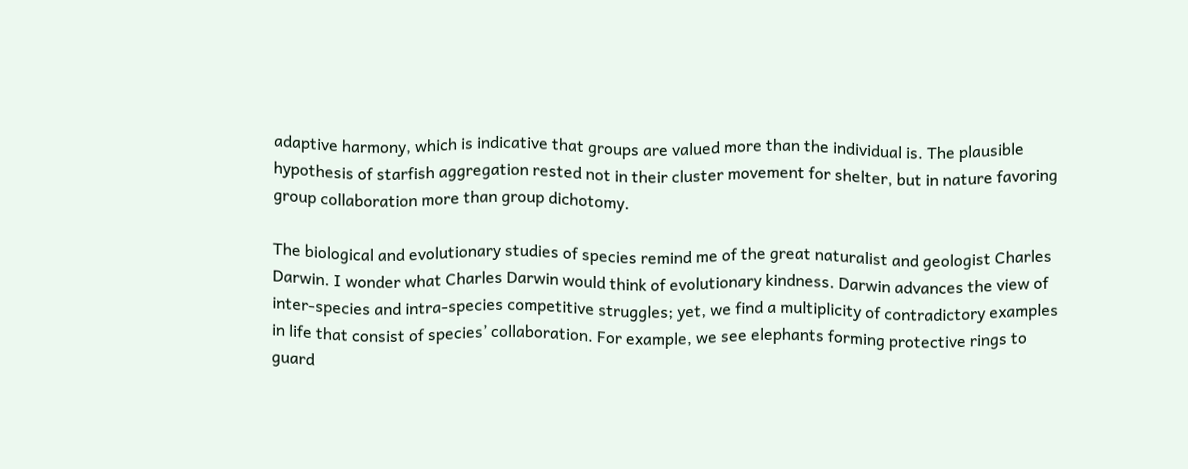adaptive harmony, which is indicative that groups are valued more than the individual is. The plausible hypothesis of starfish aggregation rested not in their cluster movement for shelter, but in nature favoring group collaboration more than group dichotomy.

The biological and evolutionary studies of species remind me of the great naturalist and geologist Charles Darwin. I wonder what Charles Darwin would think of evolutionary kindness. Darwin advances the view of inter-species and intra-species competitive struggles; yet, we find a multiplicity of contradictory examples in life that consist of species’ collaboration. For example, we see elephants forming protective rings to guard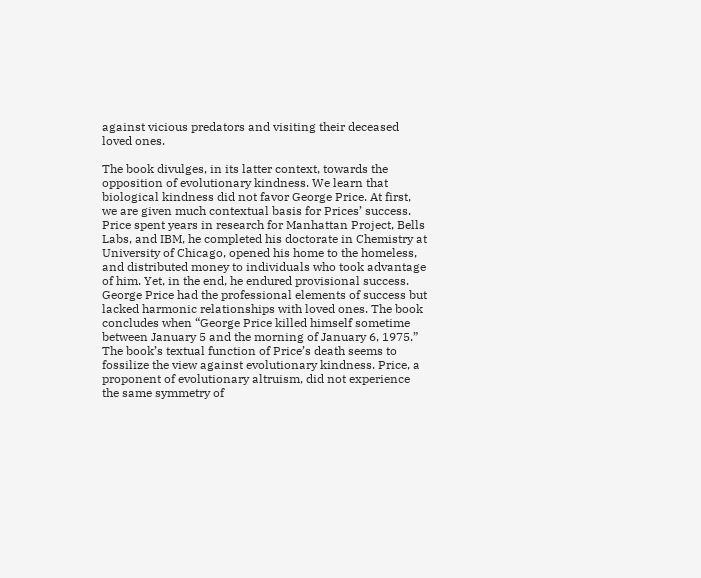against vicious predators and visiting their deceased loved ones.

The book divulges, in its latter context, towards the opposition of evolutionary kindness. We learn that biological kindness did not favor George Price. At first, we are given much contextual basis for Prices’ success. Price spent years in research for Manhattan Project, Bells Labs, and IBM, he completed his doctorate in Chemistry at University of Chicago, opened his home to the homeless, and distributed money to individuals who took advantage of him. Yet, in the end, he endured provisional success. George Price had the professional elements of success but lacked harmonic relationships with loved ones. The book concludes when “George Price killed himself sometime between January 5 and the morning of January 6, 1975.” The book’s textual function of Price’s death seems to fossilize the view against evolutionary kindness. Price, a proponent of evolutionary altruism, did not experience the same symmetry of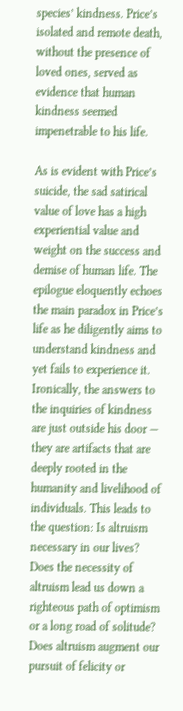species’ kindness. Price’s isolated and remote death, without the presence of loved ones, served as evidence that human kindness seemed impenetrable to his life.

As is evident with Price’s suicide, the sad satirical value of love has a high experiential value and weight on the success and demise of human life. The epilogue eloquently echoes the main paradox in Price’s life as he diligently aims to understand kindness and yet fails to experience it. Ironically, the answers to the inquiries of kindness are just outside his door — they are artifacts that are deeply rooted in the humanity and livelihood of individuals. This leads to the question: Is altruism necessary in our lives? Does the necessity of altruism lead us down a righteous path of optimism or a long road of solitude? Does altruism augment our pursuit of felicity or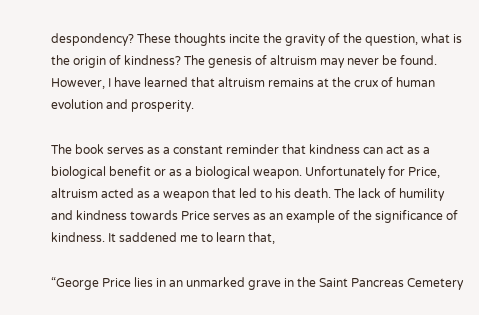despondency? These thoughts incite the gravity of the question, what is the origin of kindness? The genesis of altruism may never be found. However, I have learned that altruism remains at the crux of human evolution and prosperity.

The book serves as a constant reminder that kindness can act as a biological benefit or as a biological weapon. Unfortunately for Price, altruism acted as a weapon that led to his death. The lack of humility and kindness towards Price serves as an example of the significance of kindness. It saddened me to learn that,

“George Price lies in an unmarked grave in the Saint Pancreas Cemetery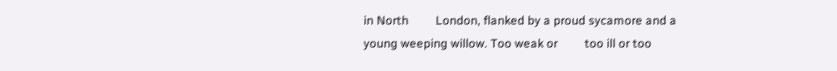in North         London, flanked by a proud sycamore and a young weeping willow. Too weak or         too ill or too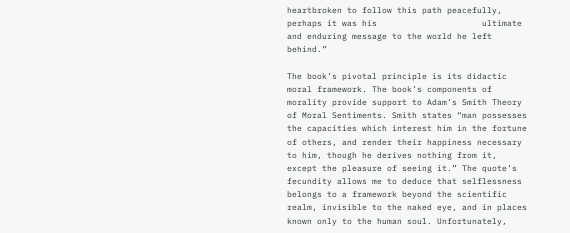heartbroken to follow this path peacefully, perhaps it was his                     ultimate and enduring message to the world he left behind.”

The book’s pivotal principle is its didactic moral framework. The book’s components of morality provide support to Adam’s Smith Theory of Moral Sentiments. Smith states “man possesses the capacities which interest him in the fortune of others, and render their happiness necessary to him, though he derives nothing from it, except the pleasure of seeing it.” The quote’s fecundity allows me to deduce that selflessness belongs to a framework beyond the scientific realm, invisible to the naked eye, and in places known only to the human soul. Unfortunately,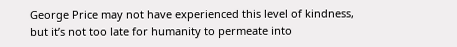George Price may not have experienced this level of kindness, but it’s not too late for humanity to permeate into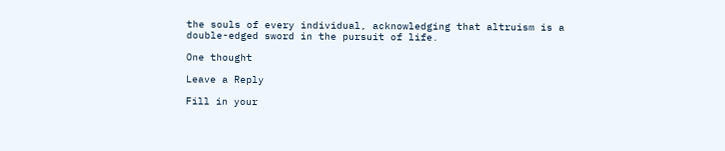the souls of every individual, acknowledging that altruism is a double-edged sword in the pursuit of life.

One thought

Leave a Reply

Fill in your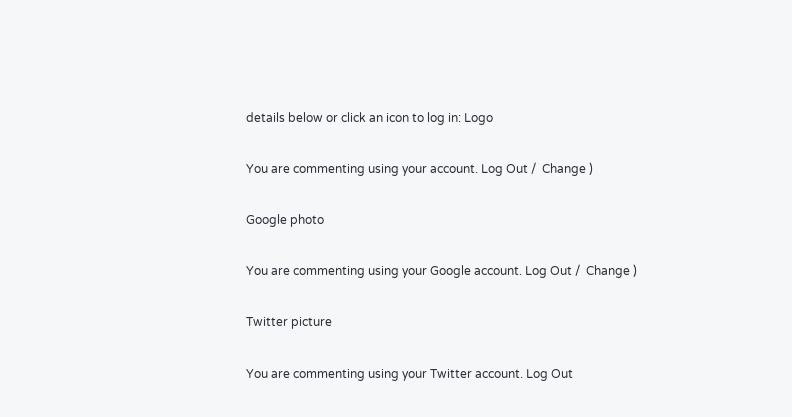details below or click an icon to log in: Logo

You are commenting using your account. Log Out /  Change )

Google photo

You are commenting using your Google account. Log Out /  Change )

Twitter picture

You are commenting using your Twitter account. Log Out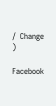/  Change )

Facebook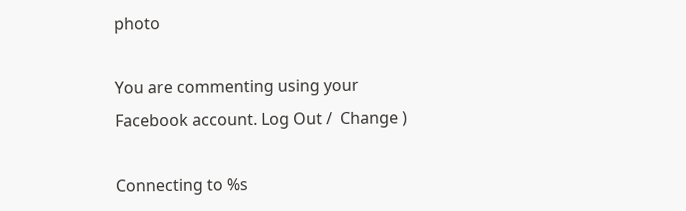photo

You are commenting using your Facebook account. Log Out /  Change )

Connecting to %s